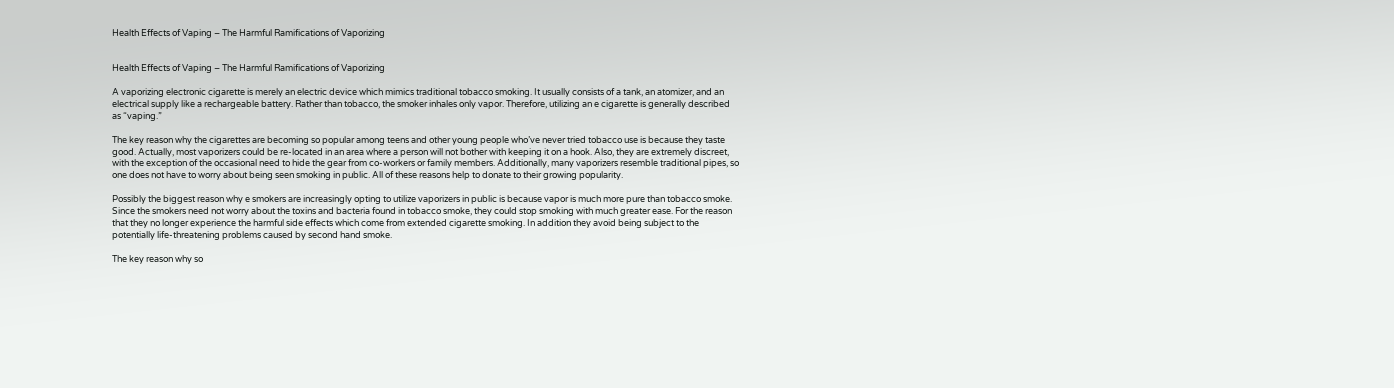Health Effects of Vaping – The Harmful Ramifications of Vaporizing


Health Effects of Vaping – The Harmful Ramifications of Vaporizing

A vaporizing electronic cigarette is merely an electric device which mimics traditional tobacco smoking. It usually consists of a tank, an atomizer, and an electrical supply like a rechargeable battery. Rather than tobacco, the smoker inhales only vapor. Therefore, utilizing an e cigarette is generally described as “vaping.”

The key reason why the cigarettes are becoming so popular among teens and other young people who’ve never tried tobacco use is because they taste good. Actually, most vaporizers could be re-located in an area where a person will not bother with keeping it on a hook. Also, they are extremely discreet, with the exception of the occasional need to hide the gear from co-workers or family members. Additionally, many vaporizers resemble traditional pipes, so one does not have to worry about being seen smoking in public. All of these reasons help to donate to their growing popularity.

Possibly the biggest reason why e smokers are increasingly opting to utilize vaporizers in public is because vapor is much more pure than tobacco smoke. Since the smokers need not worry about the toxins and bacteria found in tobacco smoke, they could stop smoking with much greater ease. For the reason that they no longer experience the harmful side effects which come from extended cigarette smoking. In addition they avoid being subject to the potentially life-threatening problems caused by second hand smoke.

The key reason why so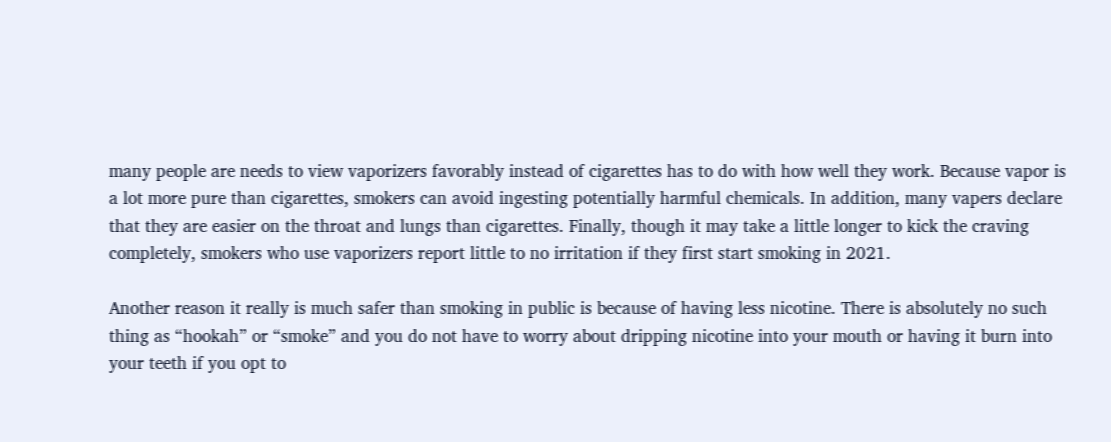many people are needs to view vaporizers favorably instead of cigarettes has to do with how well they work. Because vapor is a lot more pure than cigarettes, smokers can avoid ingesting potentially harmful chemicals. In addition, many vapers declare that they are easier on the throat and lungs than cigarettes. Finally, though it may take a little longer to kick the craving completely, smokers who use vaporizers report little to no irritation if they first start smoking in 2021.

Another reason it really is much safer than smoking in public is because of having less nicotine. There is absolutely no such thing as “hookah” or “smoke” and you do not have to worry about dripping nicotine into your mouth or having it burn into your teeth if you opt to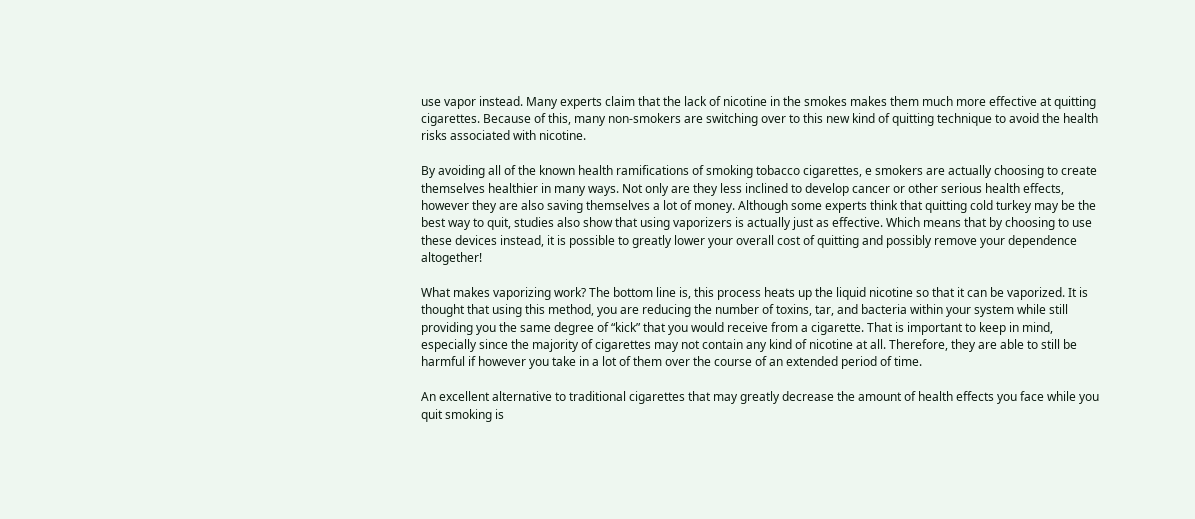use vapor instead. Many experts claim that the lack of nicotine in the smokes makes them much more effective at quitting cigarettes. Because of this, many non-smokers are switching over to this new kind of quitting technique to avoid the health risks associated with nicotine.

By avoiding all of the known health ramifications of smoking tobacco cigarettes, e smokers are actually choosing to create themselves healthier in many ways. Not only are they less inclined to develop cancer or other serious health effects, however they are also saving themselves a lot of money. Although some experts think that quitting cold turkey may be the best way to quit, studies also show that using vaporizers is actually just as effective. Which means that by choosing to use these devices instead, it is possible to greatly lower your overall cost of quitting and possibly remove your dependence altogether!

What makes vaporizing work? The bottom line is, this process heats up the liquid nicotine so that it can be vaporized. It is thought that using this method, you are reducing the number of toxins, tar, and bacteria within your system while still providing you the same degree of “kick” that you would receive from a cigarette. That is important to keep in mind, especially since the majority of cigarettes may not contain any kind of nicotine at all. Therefore, they are able to still be harmful if however you take in a lot of them over the course of an extended period of time.

An excellent alternative to traditional cigarettes that may greatly decrease the amount of health effects you face while you quit smoking is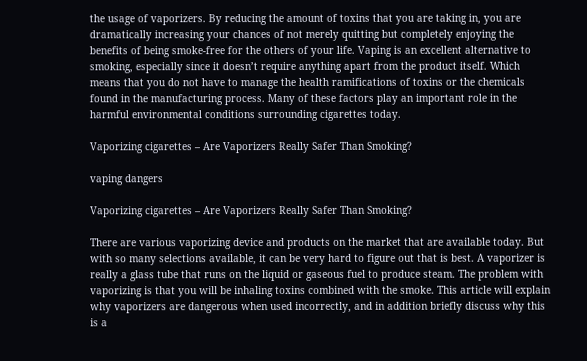the usage of vaporizers. By reducing the amount of toxins that you are taking in, you are dramatically increasing your chances of not merely quitting but completely enjoying the benefits of being smoke-free for the others of your life. Vaping is an excellent alternative to smoking, especially since it doesn’t require anything apart from the product itself. Which means that you do not have to manage the health ramifications of toxins or the chemicals found in the manufacturing process. Many of these factors play an important role in the harmful environmental conditions surrounding cigarettes today.

Vaporizing cigarettes – Are Vaporizers Really Safer Than Smoking?

vaping dangers

Vaporizing cigarettes – Are Vaporizers Really Safer Than Smoking?

There are various vaporizing device and products on the market that are available today. But with so many selections available, it can be very hard to figure out that is best. A vaporizer is really a glass tube that runs on the liquid or gaseous fuel to produce steam. The problem with vaporizing is that you will be inhaling toxins combined with the smoke. This article will explain why vaporizers are dangerous when used incorrectly, and in addition briefly discuss why this is a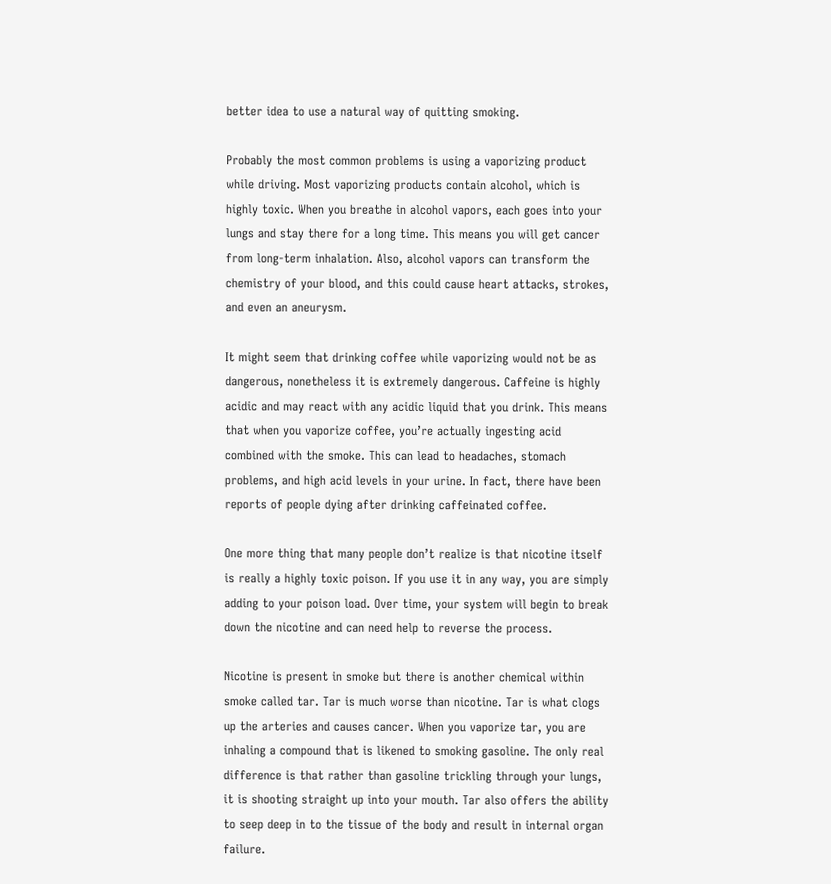better idea to use a natural way of quitting smoking.

Probably the most common problems is using a vaporizing product while driving. Most vaporizing products contain alcohol, which is highly toxic. When you breathe in alcohol vapors, each goes into your lungs and stay there for a long time. This means you will get cancer from long-term inhalation. Also, alcohol vapors can transform the chemistry of your blood, and this could cause heart attacks, strokes, and even an aneurysm.

It might seem that drinking coffee while vaporizing would not be as dangerous, nonetheless it is extremely dangerous. Caffeine is highly acidic and may react with any acidic liquid that you drink. This means that when you vaporize coffee, you’re actually ingesting acid combined with the smoke. This can lead to headaches, stomach problems, and high acid levels in your urine. In fact, there have been reports of people dying after drinking caffeinated coffee.

One more thing that many people don’t realize is that nicotine itself is really a highly toxic poison. If you use it in any way, you are simply adding to your poison load. Over time, your system will begin to break down the nicotine and can need help to reverse the process.

Nicotine is present in smoke but there is another chemical within smoke called tar. Tar is much worse than nicotine. Tar is what clogs up the arteries and causes cancer. When you vaporize tar, you are inhaling a compound that is likened to smoking gasoline. The only real difference is that rather than gasoline trickling through your lungs, it is shooting straight up into your mouth. Tar also offers the ability to seep deep in to the tissue of the body and result in internal organ failure.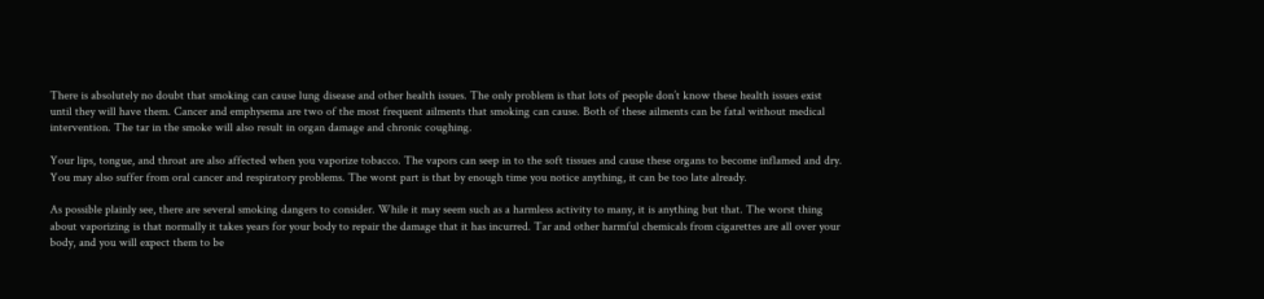There is absolutely no doubt that smoking can cause lung disease and other health issues. The only problem is that lots of people don’t know these health issues exist until they will have them. Cancer and emphysema are two of the most frequent ailments that smoking can cause. Both of these ailments can be fatal without medical intervention. The tar in the smoke will also result in organ damage and chronic coughing.

Your lips, tongue, and throat are also affected when you vaporize tobacco. The vapors can seep in to the soft tissues and cause these organs to become inflamed and dry. You may also suffer from oral cancer and respiratory problems. The worst part is that by enough time you notice anything, it can be too late already.

As possible plainly see, there are several smoking dangers to consider. While it may seem such as a harmless activity to many, it is anything but that. The worst thing about vaporizing is that normally it takes years for your body to repair the damage that it has incurred. Tar and other harmful chemicals from cigarettes are all over your body, and you will expect them to be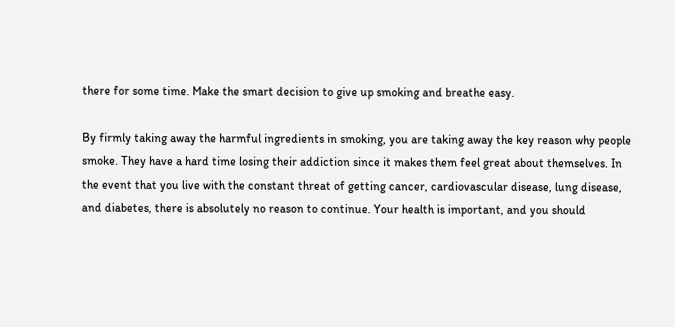there for some time. Make the smart decision to give up smoking and breathe easy.

By firmly taking away the harmful ingredients in smoking, you are taking away the key reason why people smoke. They have a hard time losing their addiction since it makes them feel great about themselves. In the event that you live with the constant threat of getting cancer, cardiovascular disease, lung disease, and diabetes, there is absolutely no reason to continue. Your health is important, and you should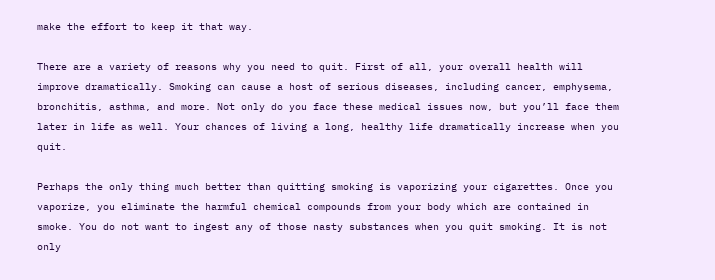make the effort to keep it that way.

There are a variety of reasons why you need to quit. First of all, your overall health will improve dramatically. Smoking can cause a host of serious diseases, including cancer, emphysema, bronchitis, asthma, and more. Not only do you face these medical issues now, but you’ll face them later in life as well. Your chances of living a long, healthy life dramatically increase when you quit.

Perhaps the only thing much better than quitting smoking is vaporizing your cigarettes. Once you vaporize, you eliminate the harmful chemical compounds from your body which are contained in smoke. You do not want to ingest any of those nasty substances when you quit smoking. It is not only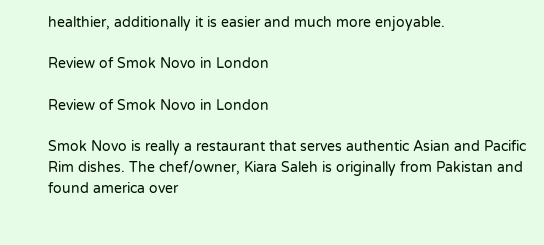healthier, additionally it is easier and much more enjoyable.

Review of Smok Novo in London

Review of Smok Novo in London

Smok Novo is really a restaurant that serves authentic Asian and Pacific Rim dishes. The chef/owner, Kiara Saleh is originally from Pakistan and found america over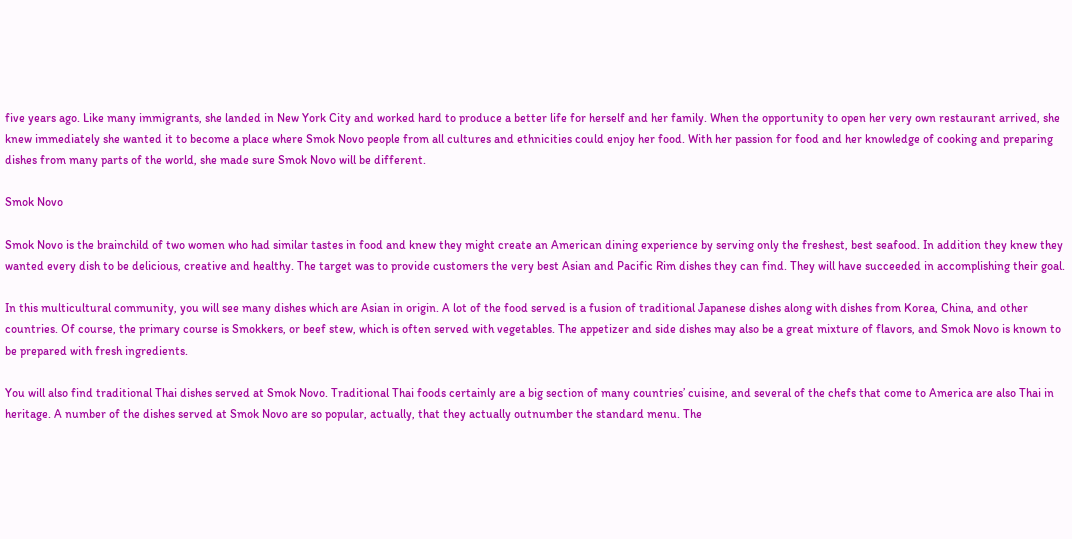five years ago. Like many immigrants, she landed in New York City and worked hard to produce a better life for herself and her family. When the opportunity to open her very own restaurant arrived, she knew immediately she wanted it to become a place where Smok Novo people from all cultures and ethnicities could enjoy her food. With her passion for food and her knowledge of cooking and preparing dishes from many parts of the world, she made sure Smok Novo will be different.

Smok Novo

Smok Novo is the brainchild of two women who had similar tastes in food and knew they might create an American dining experience by serving only the freshest, best seafood. In addition they knew they wanted every dish to be delicious, creative and healthy. The target was to provide customers the very best Asian and Pacific Rim dishes they can find. They will have succeeded in accomplishing their goal.

In this multicultural community, you will see many dishes which are Asian in origin. A lot of the food served is a fusion of traditional Japanese dishes along with dishes from Korea, China, and other countries. Of course, the primary course is Smokkers, or beef stew, which is often served with vegetables. The appetizer and side dishes may also be a great mixture of flavors, and Smok Novo is known to be prepared with fresh ingredients.

You will also find traditional Thai dishes served at Smok Novo. Traditional Thai foods certainly are a big section of many countries’ cuisine, and several of the chefs that come to America are also Thai in heritage. A number of the dishes served at Smok Novo are so popular, actually, that they actually outnumber the standard menu. The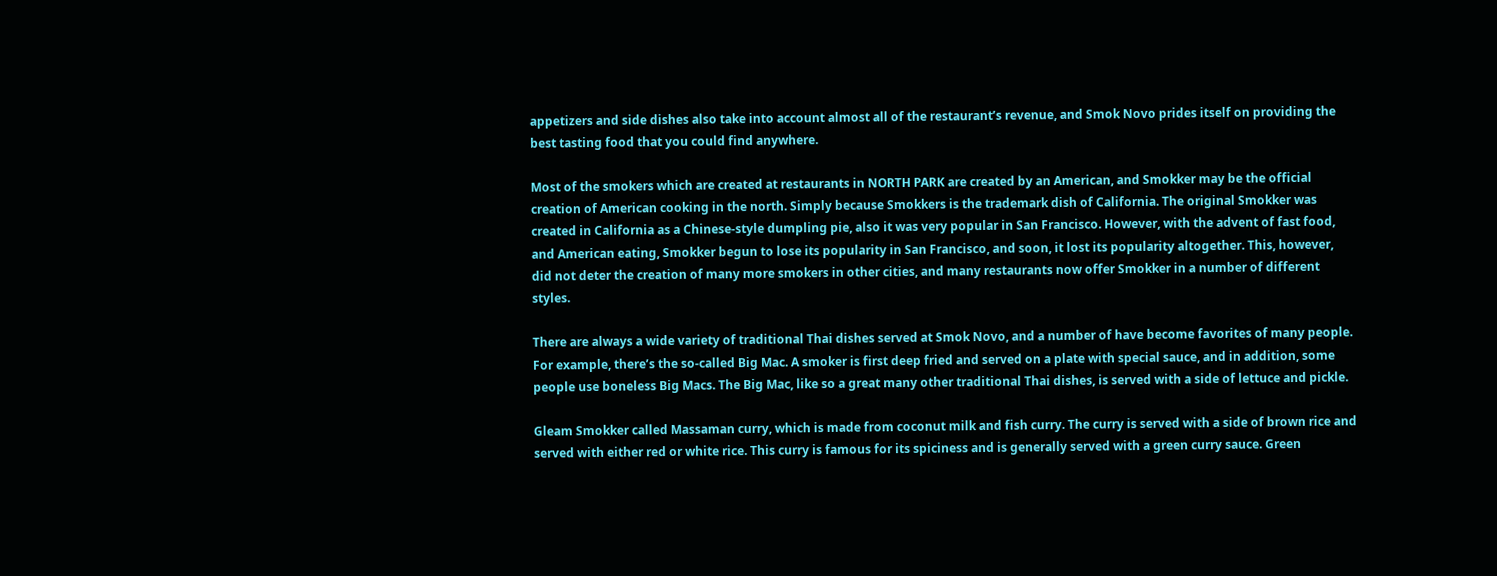appetizers and side dishes also take into account almost all of the restaurant’s revenue, and Smok Novo prides itself on providing the best tasting food that you could find anywhere.

Most of the smokers which are created at restaurants in NORTH PARK are created by an American, and Smokker may be the official creation of American cooking in the north. Simply because Smokkers is the trademark dish of California. The original Smokker was created in California as a Chinese-style dumpling pie, also it was very popular in San Francisco. However, with the advent of fast food, and American eating, Smokker begun to lose its popularity in San Francisco, and soon, it lost its popularity altogether. This, however, did not deter the creation of many more smokers in other cities, and many restaurants now offer Smokker in a number of different styles.

There are always a wide variety of traditional Thai dishes served at Smok Novo, and a number of have become favorites of many people. For example, there’s the so-called Big Mac. A smoker is first deep fried and served on a plate with special sauce, and in addition, some people use boneless Big Macs. The Big Mac, like so a great many other traditional Thai dishes, is served with a side of lettuce and pickle.

Gleam Smokker called Massaman curry, which is made from coconut milk and fish curry. The curry is served with a side of brown rice and served with either red or white rice. This curry is famous for its spiciness and is generally served with a green curry sauce. Green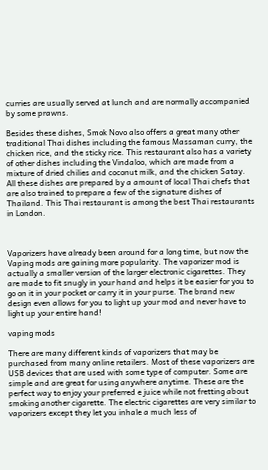curries are usually served at lunch and are normally accompanied by some prawns.

Besides these dishes, Smok Novo also offers a great many other traditional Thai dishes including the famous Massaman curry, the chicken rice, and the sticky rice. This restaurant also has a variety of other dishes including the Vindaloo, which are made from a mixture of dried chilies and coconut milk, and the chicken Satay. All these dishes are prepared by a amount of local Thai chefs that are also trained to prepare a few of the signature dishes of Thailand. This Thai restaurant is among the best Thai restaurants in London.



Vaporizers have already been around for a long time, but now the Vaping mods are gaining more popularity. The vaporizer mod is actually a smaller version of the larger electronic cigarettes. They are made to fit snugly in your hand and helps it be easier for you to go on it in your pocket or carry it in your purse. The brand new design even allows for you to light up your mod and never have to light up your entire hand!

vaping mods

There are many different kinds of vaporizers that may be purchased from many online retailers. Most of these vaporizers are USB devices that are used with some type of computer. Some are simple and are great for using anywhere anytime. These are the perfect way to enjoy your preferred e juice while not fretting about smoking another cigarette. The electric cigarettes are very similar to vaporizers except they let you inhale a much less of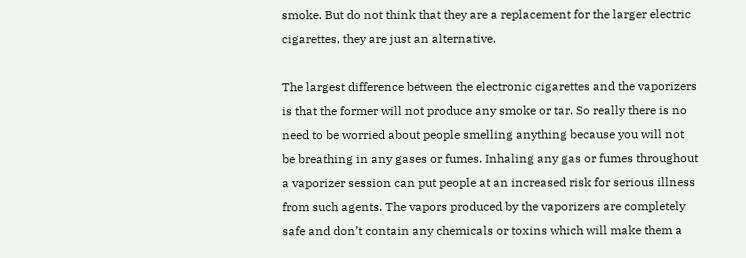smoke. But do not think that they are a replacement for the larger electric cigarettes, they are just an alternative.

The largest difference between the electronic cigarettes and the vaporizers is that the former will not produce any smoke or tar. So really there is no need to be worried about people smelling anything because you will not be breathing in any gases or fumes. Inhaling any gas or fumes throughout a vaporizer session can put people at an increased risk for serious illness from such agents. The vapors produced by the vaporizers are completely safe and don’t contain any chemicals or toxins which will make them a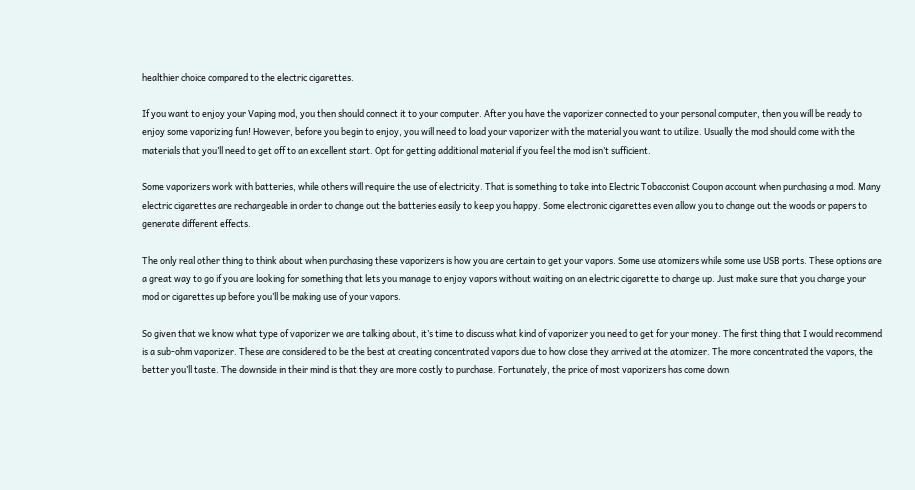healthier choice compared to the electric cigarettes.

If you want to enjoy your Vaping mod, you then should connect it to your computer. After you have the vaporizer connected to your personal computer, then you will be ready to enjoy some vaporizing fun! However, before you begin to enjoy, you will need to load your vaporizer with the material you want to utilize. Usually the mod should come with the materials that you’ll need to get off to an excellent start. Opt for getting additional material if you feel the mod isn’t sufficient.

Some vaporizers work with batteries, while others will require the use of electricity. That is something to take into Electric Tobacconist Coupon account when purchasing a mod. Many electric cigarettes are rechargeable in order to change out the batteries easily to keep you happy. Some electronic cigarettes even allow you to change out the woods or papers to generate different effects.

The only real other thing to think about when purchasing these vaporizers is how you are certain to get your vapors. Some use atomizers while some use USB ports. These options are a great way to go if you are looking for something that lets you manage to enjoy vapors without waiting on an electric cigarette to charge up. Just make sure that you charge your mod or cigarettes up before you’ll be making use of your vapors.

So given that we know what type of vaporizer we are talking about, it’s time to discuss what kind of vaporizer you need to get for your money. The first thing that I would recommend is a sub-ohm vaporizer. These are considered to be the best at creating concentrated vapors due to how close they arrived at the atomizer. The more concentrated the vapors, the better you’ll taste. The downside in their mind is that they are more costly to purchase. Fortunately, the price of most vaporizers has come down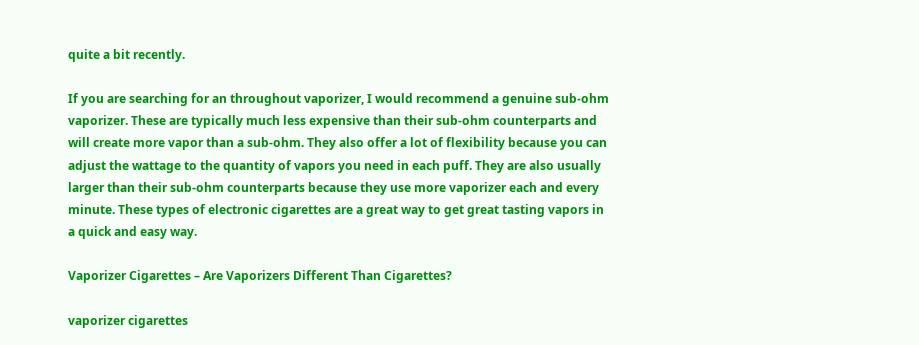quite a bit recently.

If you are searching for an throughout vaporizer, I would recommend a genuine sub-ohm vaporizer. These are typically much less expensive than their sub-ohm counterparts and will create more vapor than a sub-ohm. They also offer a lot of flexibility because you can adjust the wattage to the quantity of vapors you need in each puff. They are also usually larger than their sub-ohm counterparts because they use more vaporizer each and every minute. These types of electronic cigarettes are a great way to get great tasting vapors in a quick and easy way.

Vaporizer Cigarettes – Are Vaporizers Different Than Cigarettes?

vaporizer cigarettes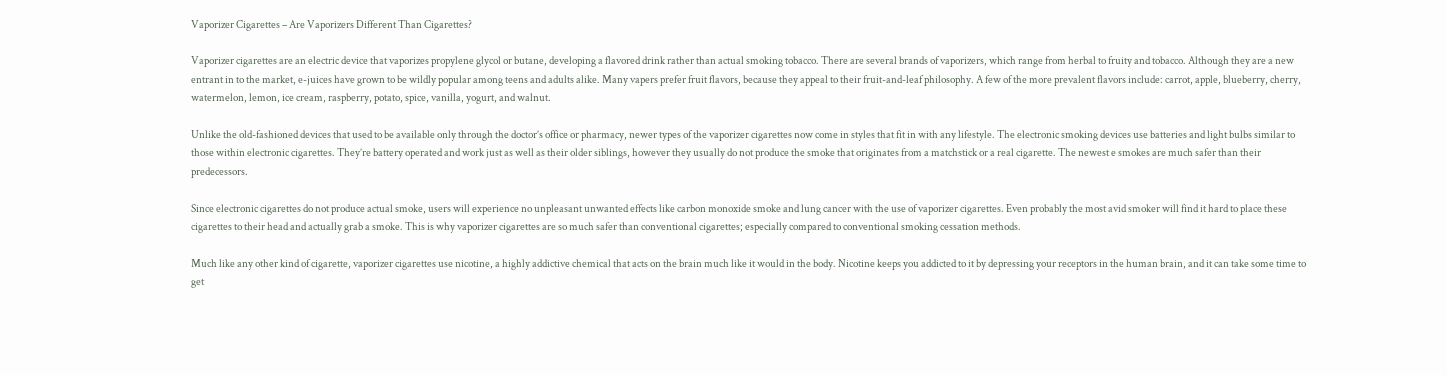Vaporizer Cigarettes – Are Vaporizers Different Than Cigarettes?

Vaporizer cigarettes are an electric device that vaporizes propylene glycol or butane, developing a flavored drink rather than actual smoking tobacco. There are several brands of vaporizers, which range from herbal to fruity and tobacco. Although they are a new entrant in to the market, e-juices have grown to be wildly popular among teens and adults alike. Many vapers prefer fruit flavors, because they appeal to their fruit-and-leaf philosophy. A few of the more prevalent flavors include: carrot, apple, blueberry, cherry, watermelon, lemon, ice cream, raspberry, potato, spice, vanilla, yogurt, and walnut.

Unlike the old-fashioned devices that used to be available only through the doctor’s office or pharmacy, newer types of the vaporizer cigarettes now come in styles that fit in with any lifestyle. The electronic smoking devices use batteries and light bulbs similar to those within electronic cigarettes. They’re battery operated and work just as well as their older siblings, however they usually do not produce the smoke that originates from a matchstick or a real cigarette. The newest e smokes are much safer than their predecessors.

Since electronic cigarettes do not produce actual smoke, users will experience no unpleasant unwanted effects like carbon monoxide smoke and lung cancer with the use of vaporizer cigarettes. Even probably the most avid smoker will find it hard to place these cigarettes to their head and actually grab a smoke. This is why vaporizer cigarettes are so much safer than conventional cigarettes; especially compared to conventional smoking cessation methods.

Much like any other kind of cigarette, vaporizer cigarettes use nicotine, a highly addictive chemical that acts on the brain much like it would in the body. Nicotine keeps you addicted to it by depressing your receptors in the human brain, and it can take some time to get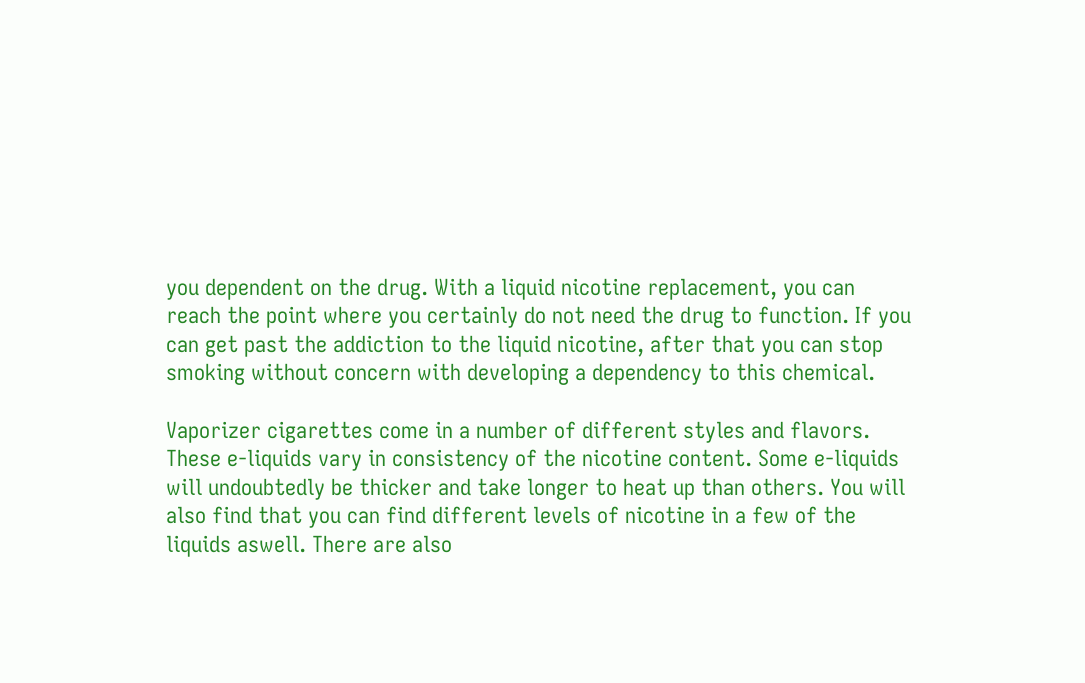you dependent on the drug. With a liquid nicotine replacement, you can reach the point where you certainly do not need the drug to function. If you can get past the addiction to the liquid nicotine, after that you can stop smoking without concern with developing a dependency to this chemical.

Vaporizer cigarettes come in a number of different styles and flavors. These e-liquids vary in consistency of the nicotine content. Some e-liquids will undoubtedly be thicker and take longer to heat up than others. You will also find that you can find different levels of nicotine in a few of the liquids aswell. There are also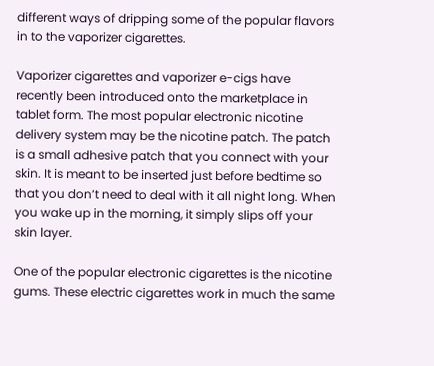different ways of dripping some of the popular flavors in to the vaporizer cigarettes.

Vaporizer cigarettes and vaporizer e-cigs have recently been introduced onto the marketplace in tablet form. The most popular electronic nicotine delivery system may be the nicotine patch. The patch is a small adhesive patch that you connect with your skin. It is meant to be inserted just before bedtime so that you don’t need to deal with it all night long. When you wake up in the morning, it simply slips off your skin layer.

One of the popular electronic cigarettes is the nicotine gums. These electric cigarettes work in much the same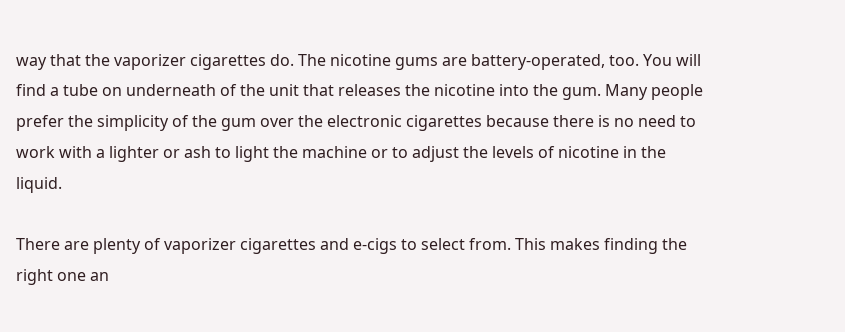way that the vaporizer cigarettes do. The nicotine gums are battery-operated, too. You will find a tube on underneath of the unit that releases the nicotine into the gum. Many people prefer the simplicity of the gum over the electronic cigarettes because there is no need to work with a lighter or ash to light the machine or to adjust the levels of nicotine in the liquid.

There are plenty of vaporizer cigarettes and e-cigs to select from. This makes finding the right one an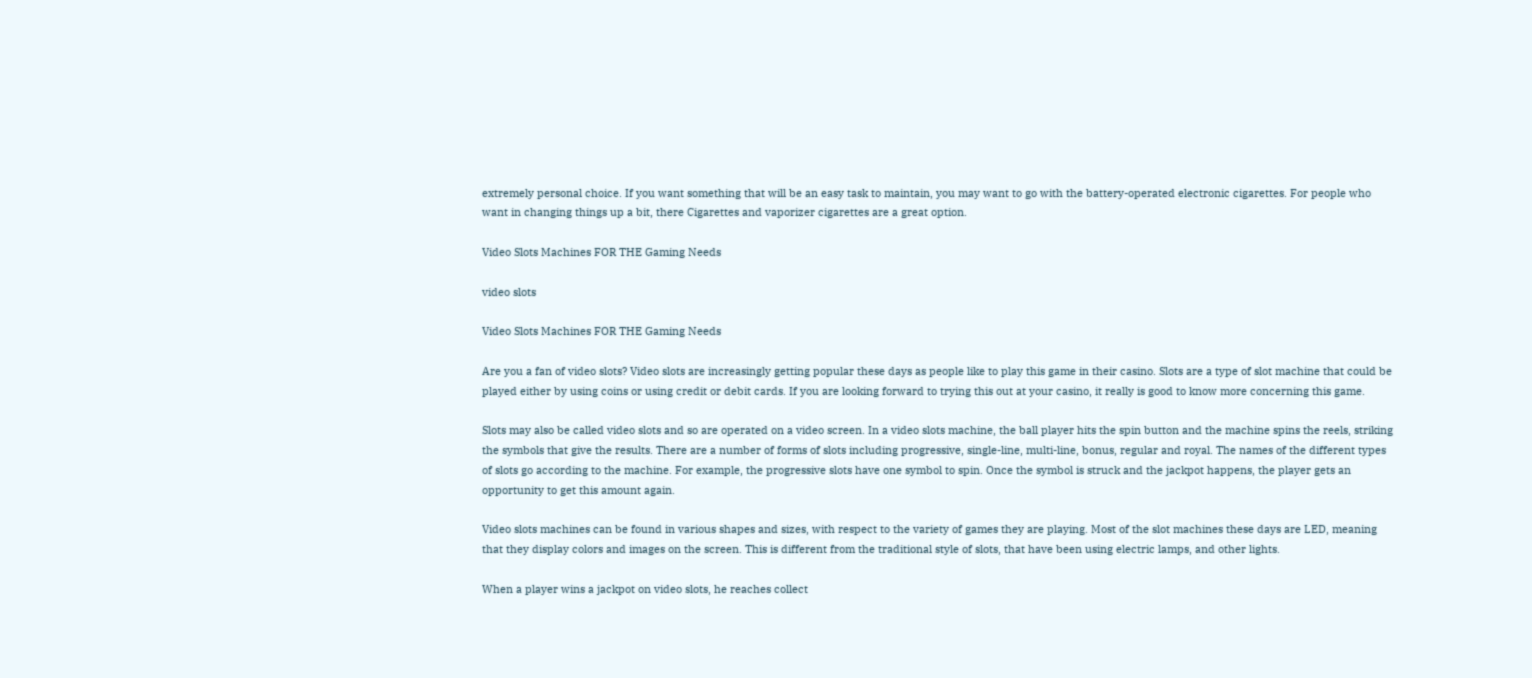extremely personal choice. If you want something that will be an easy task to maintain, you may want to go with the battery-operated electronic cigarettes. For people who want in changing things up a bit, there Cigarettes and vaporizer cigarettes are a great option.

Video Slots Machines FOR THE Gaming Needs

video slots

Video Slots Machines FOR THE Gaming Needs

Are you a fan of video slots? Video slots are increasingly getting popular these days as people like to play this game in their casino. Slots are a type of slot machine that could be played either by using coins or using credit or debit cards. If you are looking forward to trying this out at your casino, it really is good to know more concerning this game.

Slots may also be called video slots and so are operated on a video screen. In a video slots machine, the ball player hits the spin button and the machine spins the reels, striking the symbols that give the results. There are a number of forms of slots including progressive, single-line, multi-line, bonus, regular and royal. The names of the different types of slots go according to the machine. For example, the progressive slots have one symbol to spin. Once the symbol is struck and the jackpot happens, the player gets an opportunity to get this amount again.

Video slots machines can be found in various shapes and sizes, with respect to the variety of games they are playing. Most of the slot machines these days are LED, meaning that they display colors and images on the screen. This is different from the traditional style of slots, that have been using electric lamps, and other lights.

When a player wins a jackpot on video slots, he reaches collect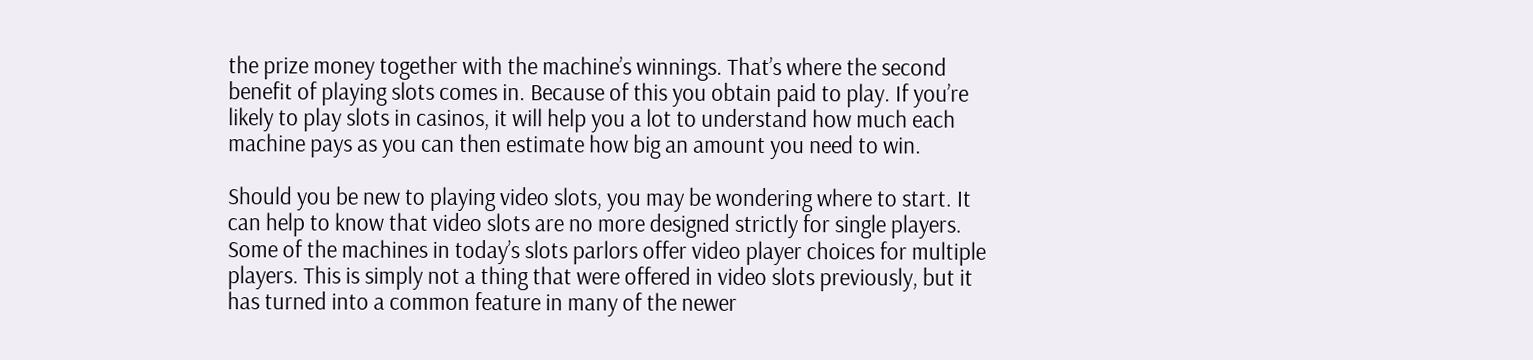the prize money together with the machine’s winnings. That’s where the second benefit of playing slots comes in. Because of this you obtain paid to play. If you’re likely to play slots in casinos, it will help you a lot to understand how much each machine pays as you can then estimate how big an amount you need to win.

Should you be new to playing video slots, you may be wondering where to start. It can help to know that video slots are no more designed strictly for single players. Some of the machines in today’s slots parlors offer video player choices for multiple players. This is simply not a thing that were offered in video slots previously, but it has turned into a common feature in many of the newer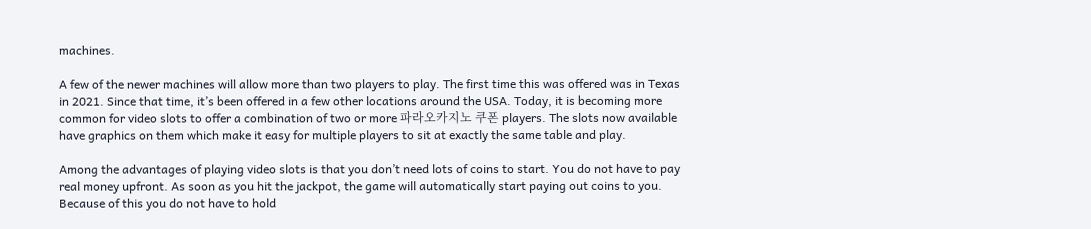machines.

A few of the newer machines will allow more than two players to play. The first time this was offered was in Texas in 2021. Since that time, it’s been offered in a few other locations around the USA. Today, it is becoming more common for video slots to offer a combination of two or more 파라오카지노 쿠폰 players. The slots now available have graphics on them which make it easy for multiple players to sit at exactly the same table and play.

Among the advantages of playing video slots is that you don’t need lots of coins to start. You do not have to pay real money upfront. As soon as you hit the jackpot, the game will automatically start paying out coins to you. Because of this you do not have to hold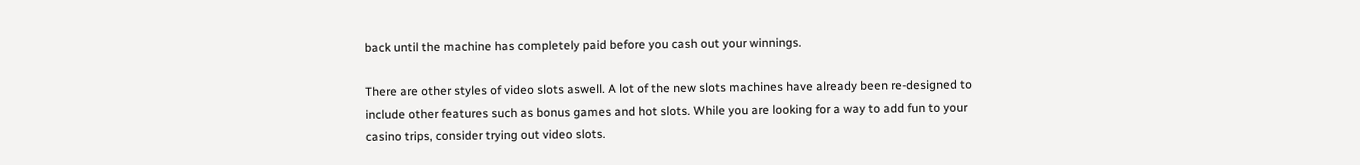back until the machine has completely paid before you cash out your winnings.

There are other styles of video slots aswell. A lot of the new slots machines have already been re-designed to include other features such as bonus games and hot slots. While you are looking for a way to add fun to your casino trips, consider trying out video slots.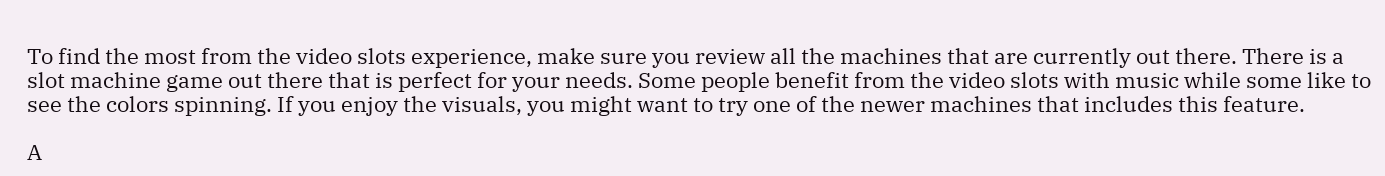To find the most from the video slots experience, make sure you review all the machines that are currently out there. There is a slot machine game out there that is perfect for your needs. Some people benefit from the video slots with music while some like to see the colors spinning. If you enjoy the visuals, you might want to try one of the newer machines that includes this feature.

A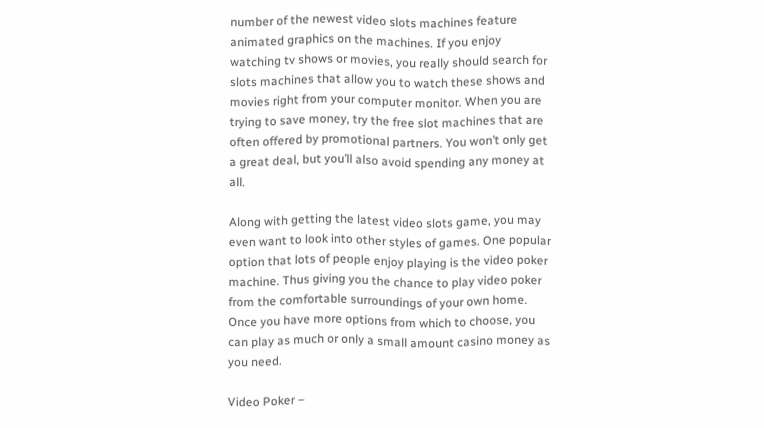number of the newest video slots machines feature animated graphics on the machines. If you enjoy watching tv shows or movies, you really should search for slots machines that allow you to watch these shows and movies right from your computer monitor. When you are trying to save money, try the free slot machines that are often offered by promotional partners. You won’t only get a great deal, but you’ll also avoid spending any money at all.

Along with getting the latest video slots game, you may even want to look into other styles of games. One popular option that lots of people enjoy playing is the video poker machine. Thus giving you the chance to play video poker from the comfortable surroundings of your own home. Once you have more options from which to choose, you can play as much or only a small amount casino money as you need.

Video Poker –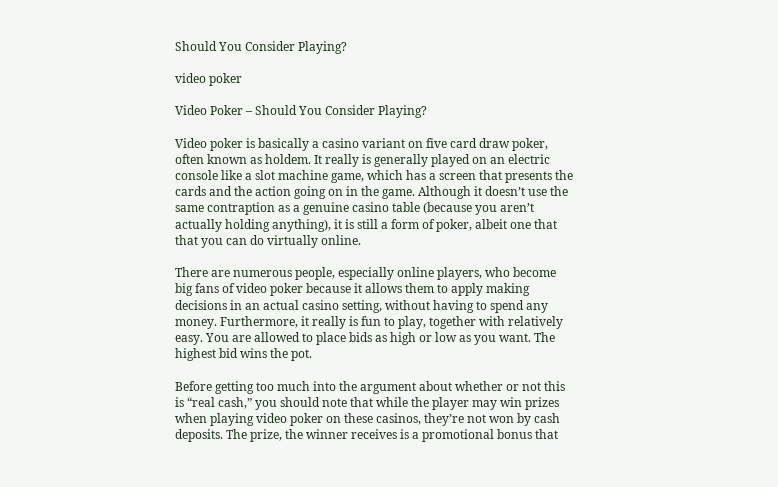Should You Consider Playing?

video poker

Video Poker – Should You Consider Playing?

Video poker is basically a casino variant on five card draw poker, often known as holdem. It really is generally played on an electric console like a slot machine game, which has a screen that presents the cards and the action going on in the game. Although it doesn’t use the same contraption as a genuine casino table (because you aren’t actually holding anything), it is still a form of poker, albeit one that that you can do virtually online.

There are numerous people, especially online players, who become big fans of video poker because it allows them to apply making decisions in an actual casino setting, without having to spend any money. Furthermore, it really is fun to play, together with relatively easy. You are allowed to place bids as high or low as you want. The highest bid wins the pot.

Before getting too much into the argument about whether or not this is “real cash,” you should note that while the player may win prizes when playing video poker on these casinos, they’re not won by cash deposits. The prize, the winner receives is a promotional bonus that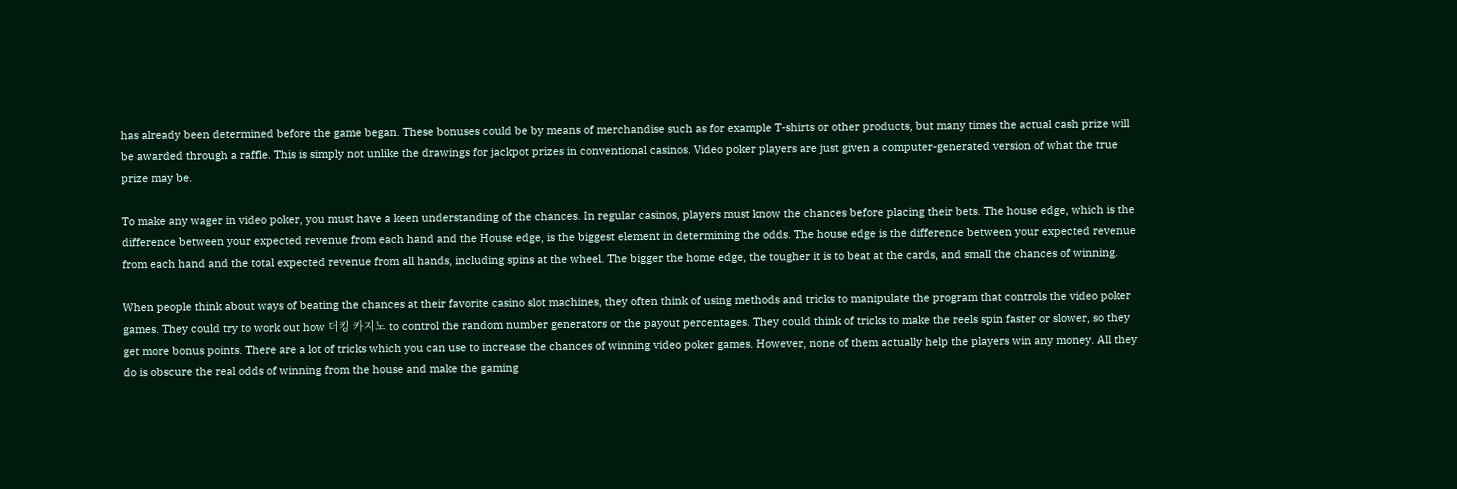has already been determined before the game began. These bonuses could be by means of merchandise such as for example T-shirts or other products, but many times the actual cash prize will be awarded through a raffle. This is simply not unlike the drawings for jackpot prizes in conventional casinos. Video poker players are just given a computer-generated version of what the true prize may be.

To make any wager in video poker, you must have a keen understanding of the chances. In regular casinos, players must know the chances before placing their bets. The house edge, which is the difference between your expected revenue from each hand and the House edge, is the biggest element in determining the odds. The house edge is the difference between your expected revenue from each hand and the total expected revenue from all hands, including spins at the wheel. The bigger the home edge, the tougher it is to beat at the cards, and small the chances of winning.

When people think about ways of beating the chances at their favorite casino slot machines, they often think of using methods and tricks to manipulate the program that controls the video poker games. They could try to work out how 더킹 카지노 to control the random number generators or the payout percentages. They could think of tricks to make the reels spin faster or slower, so they get more bonus points. There are a lot of tricks which you can use to increase the chances of winning video poker games. However, none of them actually help the players win any money. All they do is obscure the real odds of winning from the house and make the gaming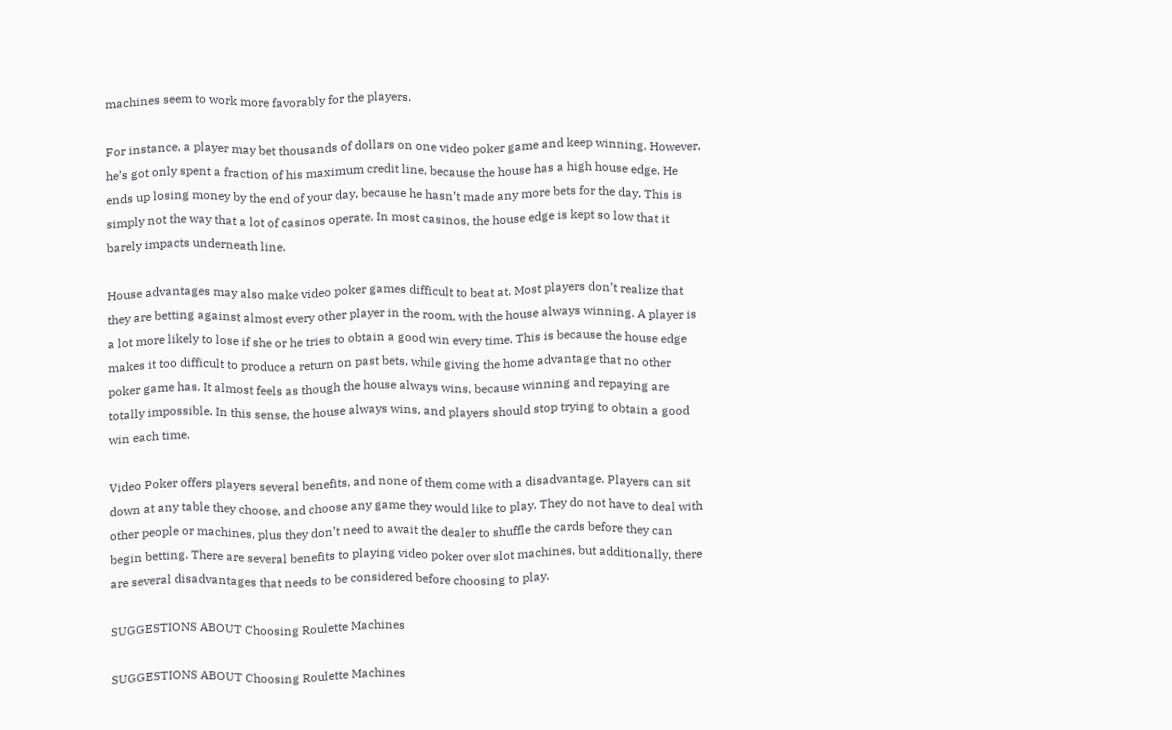machines seem to work more favorably for the players.

For instance, a player may bet thousands of dollars on one video poker game and keep winning. However, he’s got only spent a fraction of his maximum credit line, because the house has a high house edge. He ends up losing money by the end of your day, because he hasn’t made any more bets for the day. This is simply not the way that a lot of casinos operate. In most casinos, the house edge is kept so low that it barely impacts underneath line.

House advantages may also make video poker games difficult to beat at. Most players don’t realize that they are betting against almost every other player in the room, with the house always winning. A player is a lot more likely to lose if she or he tries to obtain a good win every time. This is because the house edge makes it too difficult to produce a return on past bets, while giving the home advantage that no other poker game has. It almost feels as though the house always wins, because winning and repaying are totally impossible. In this sense, the house always wins, and players should stop trying to obtain a good win each time.

Video Poker offers players several benefits, and none of them come with a disadvantage. Players can sit down at any table they choose, and choose any game they would like to play. They do not have to deal with other people or machines, plus they don’t need to await the dealer to shuffle the cards before they can begin betting. There are several benefits to playing video poker over slot machines, but additionally, there are several disadvantages that needs to be considered before choosing to play.

SUGGESTIONS ABOUT Choosing Roulette Machines

SUGGESTIONS ABOUT Choosing Roulette Machines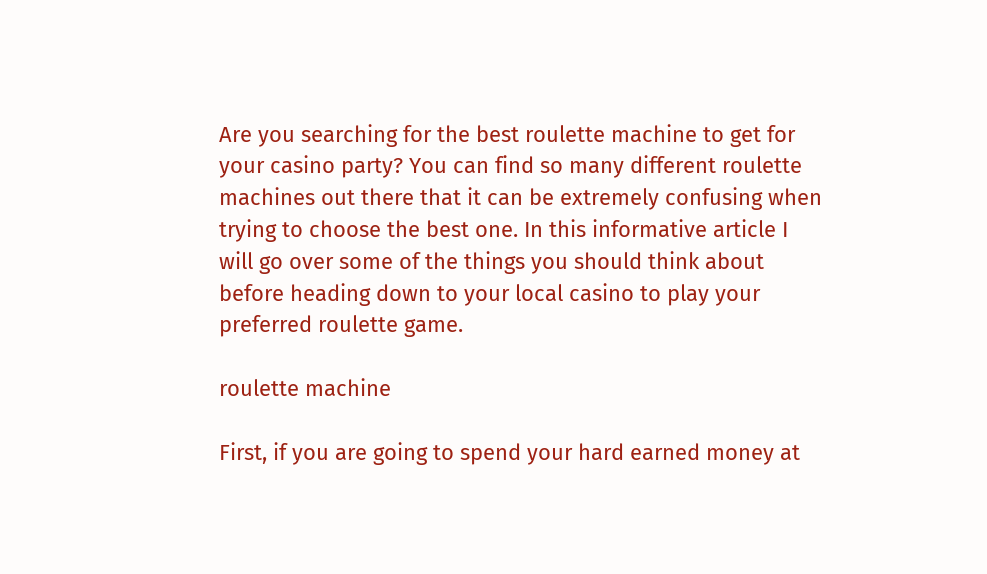Are you searching for the best roulette machine to get for your casino party? You can find so many different roulette machines out there that it can be extremely confusing when trying to choose the best one. In this informative article I will go over some of the things you should think about before heading down to your local casino to play your preferred roulette game.

roulette machine

First, if you are going to spend your hard earned money at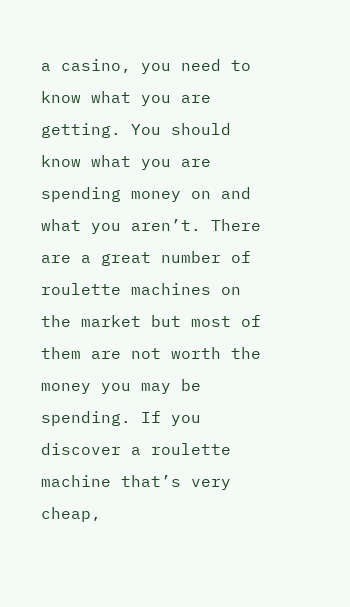a casino, you need to know what you are getting. You should know what you are spending money on and what you aren’t. There are a great number of roulette machines on the market but most of them are not worth the money you may be spending. If you discover a roulette machine that’s very cheap,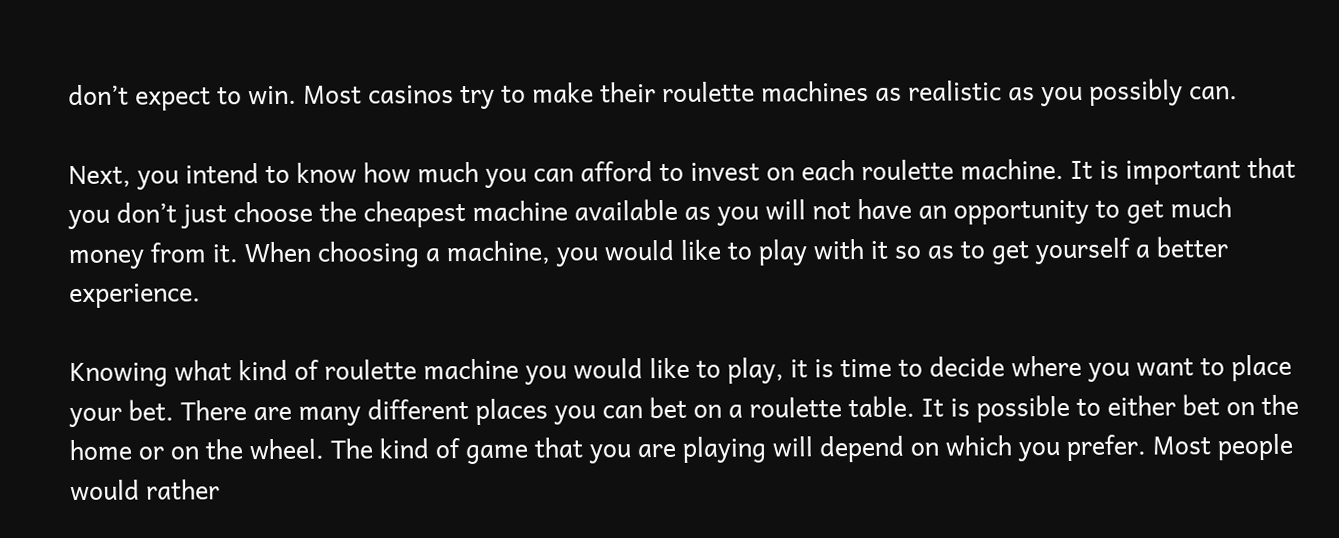don’t expect to win. Most casinos try to make their roulette machines as realistic as you possibly can.

Next, you intend to know how much you can afford to invest on each roulette machine. It is important that you don’t just choose the cheapest machine available as you will not have an opportunity to get much money from it. When choosing a machine, you would like to play with it so as to get yourself a better experience.

Knowing what kind of roulette machine you would like to play, it is time to decide where you want to place your bet. There are many different places you can bet on a roulette table. It is possible to either bet on the home or on the wheel. The kind of game that you are playing will depend on which you prefer. Most people would rather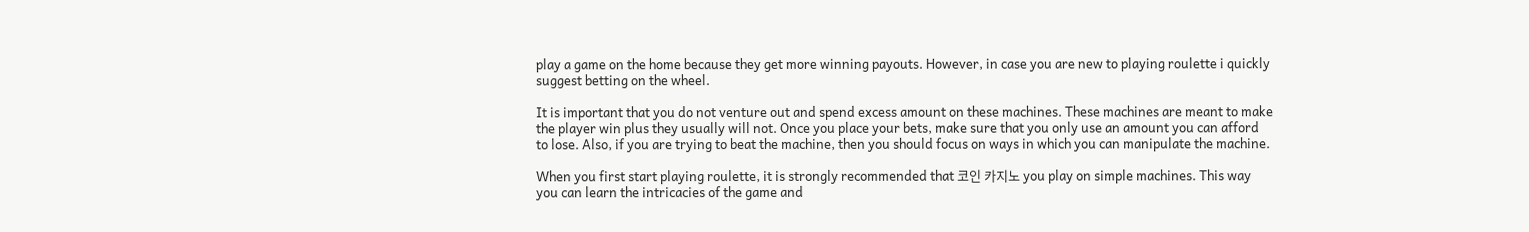play a game on the home because they get more winning payouts. However, in case you are new to playing roulette i quickly suggest betting on the wheel.

It is important that you do not venture out and spend excess amount on these machines. These machines are meant to make the player win plus they usually will not. Once you place your bets, make sure that you only use an amount you can afford to lose. Also, if you are trying to beat the machine, then you should focus on ways in which you can manipulate the machine.

When you first start playing roulette, it is strongly recommended that 코인 카지노 you play on simple machines. This way you can learn the intricacies of the game and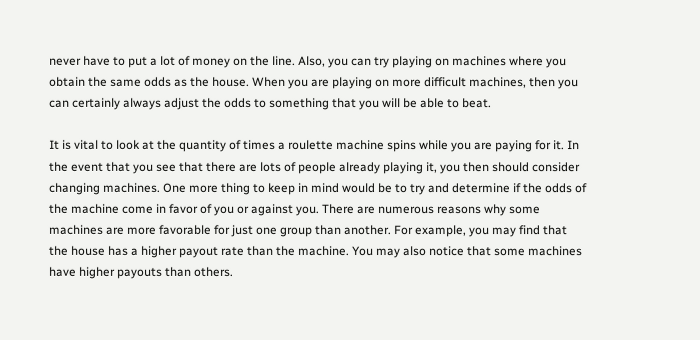never have to put a lot of money on the line. Also, you can try playing on machines where you obtain the same odds as the house. When you are playing on more difficult machines, then you can certainly always adjust the odds to something that you will be able to beat.

It is vital to look at the quantity of times a roulette machine spins while you are paying for it. In the event that you see that there are lots of people already playing it, you then should consider changing machines. One more thing to keep in mind would be to try and determine if the odds of the machine come in favor of you or against you. There are numerous reasons why some machines are more favorable for just one group than another. For example, you may find that the house has a higher payout rate than the machine. You may also notice that some machines have higher payouts than others.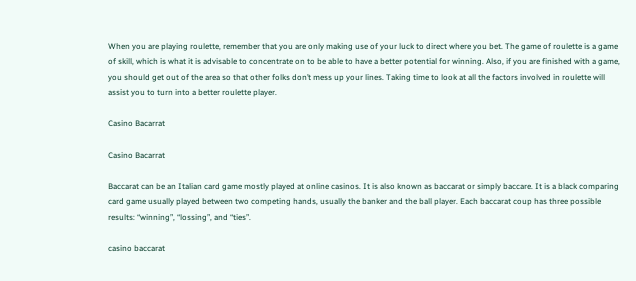When you are playing roulette, remember that you are only making use of your luck to direct where you bet. The game of roulette is a game of skill, which is what it is advisable to concentrate on to be able to have a better potential for winning. Also, if you are finished with a game, you should get out of the area so that other folks don’t mess up your lines. Taking time to look at all the factors involved in roulette will assist you to turn into a better roulette player.

Casino Bacarrat

Casino Bacarrat

Baccarat can be an Italian card game mostly played at online casinos. It is also known as baccarat or simply baccare. It is a black comparing card game usually played between two competing hands, usually the banker and the ball player. Each baccarat coup has three possible results: “winning”, “lossing”, and “ties”.

casino baccarat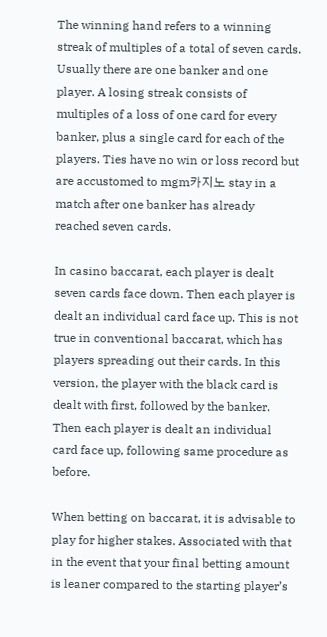The winning hand refers to a winning streak of multiples of a total of seven cards. Usually there are one banker and one player. A losing streak consists of multiples of a loss of one card for every banker, plus a single card for each of the players. Ties have no win or loss record but are accustomed to mgm카지노 stay in a match after one banker has already reached seven cards.

In casino baccarat, each player is dealt seven cards face down. Then each player is dealt an individual card face up. This is not true in conventional baccarat, which has players spreading out their cards. In this version, the player with the black card is dealt with first, followed by the banker. Then each player is dealt an individual card face up, following same procedure as before.

When betting on baccarat, it is advisable to play for higher stakes. Associated with that in the event that your final betting amount is leaner compared to the starting player’s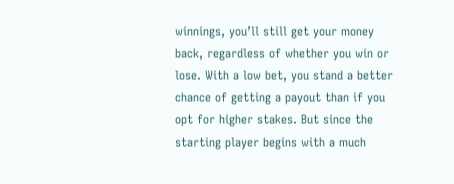winnings, you’ll still get your money back, regardless of whether you win or lose. With a low bet, you stand a better chance of getting a payout than if you opt for higher stakes. But since the starting player begins with a much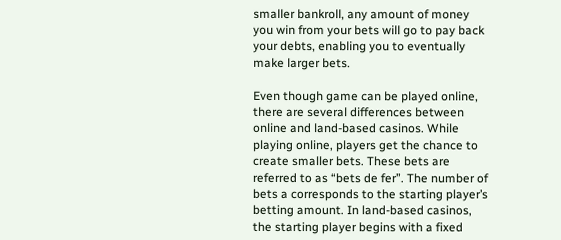smaller bankroll, any amount of money you win from your bets will go to pay back your debts, enabling you to eventually make larger bets.

Even though game can be played online, there are several differences between online and land-based casinos. While playing online, players get the chance to create smaller bets. These bets are referred to as “bets de fer”. The number of bets a corresponds to the starting player’s betting amount. In land-based casinos, the starting player begins with a fixed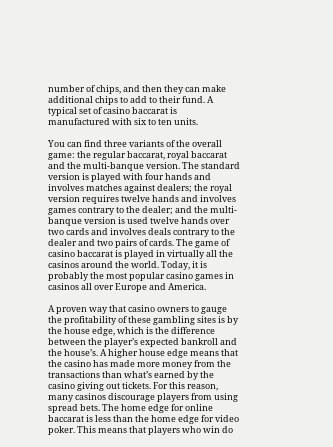number of chips, and then they can make additional chips to add to their fund. A typical set of casino baccarat is manufactured with six to ten units.

You can find three variants of the overall game: the regular baccarat, royal baccarat and the multi-banque version. The standard version is played with four hands and involves matches against dealers; the royal version requires twelve hands and involves games contrary to the dealer; and the multi-banque version is used twelve hands over two cards and involves deals contrary to the dealer and two pairs of cards. The game of casino baccarat is played in virtually all the casinos around the world. Today, it is probably the most popular casino games in casinos all over Europe and America.

A proven way that casino owners to gauge the profitability of these gambling sites is by the house edge, which is the difference between the player’s expected bankroll and the house’s. A higher house edge means that the casino has made more money from the transactions than what’s earned by the casino giving out tickets. For this reason, many casinos discourage players from using spread bets. The home edge for online baccarat is less than the home edge for video poker. This means that players who win do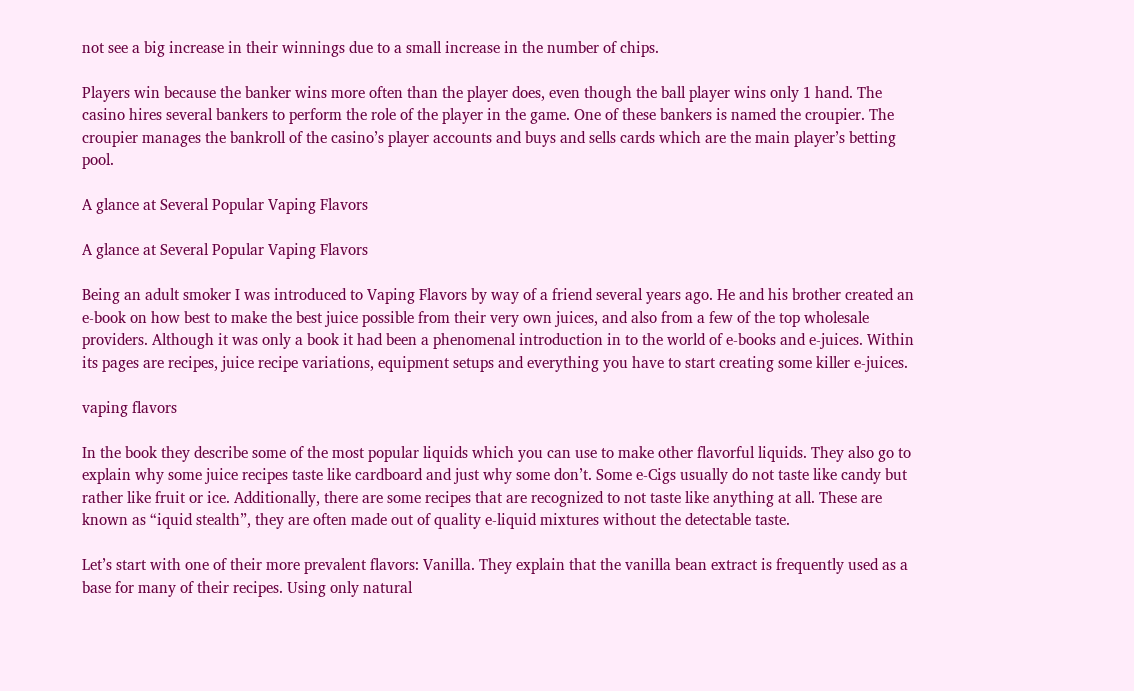not see a big increase in their winnings due to a small increase in the number of chips.

Players win because the banker wins more often than the player does, even though the ball player wins only 1 hand. The casino hires several bankers to perform the role of the player in the game. One of these bankers is named the croupier. The croupier manages the bankroll of the casino’s player accounts and buys and sells cards which are the main player’s betting pool.

A glance at Several Popular Vaping Flavors

A glance at Several Popular Vaping Flavors

Being an adult smoker I was introduced to Vaping Flavors by way of a friend several years ago. He and his brother created an e-book on how best to make the best juice possible from their very own juices, and also from a few of the top wholesale providers. Although it was only a book it had been a phenomenal introduction in to the world of e-books and e-juices. Within its pages are recipes, juice recipe variations, equipment setups and everything you have to start creating some killer e-juices.

vaping flavors

In the book they describe some of the most popular liquids which you can use to make other flavorful liquids. They also go to explain why some juice recipes taste like cardboard and just why some don’t. Some e-Cigs usually do not taste like candy but rather like fruit or ice. Additionally, there are some recipes that are recognized to not taste like anything at all. These are known as “iquid stealth”, they are often made out of quality e-liquid mixtures without the detectable taste.

Let’s start with one of their more prevalent flavors: Vanilla. They explain that the vanilla bean extract is frequently used as a base for many of their recipes. Using only natural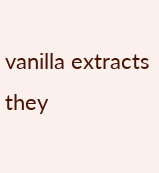vanilla extracts they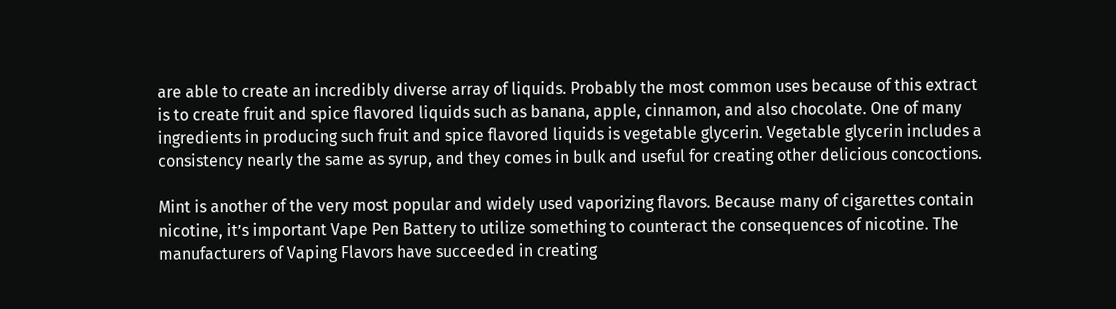are able to create an incredibly diverse array of liquids. Probably the most common uses because of this extract is to create fruit and spice flavored liquids such as banana, apple, cinnamon, and also chocolate. One of many ingredients in producing such fruit and spice flavored liquids is vegetable glycerin. Vegetable glycerin includes a consistency nearly the same as syrup, and they comes in bulk and useful for creating other delicious concoctions.

Mint is another of the very most popular and widely used vaporizing flavors. Because many of cigarettes contain nicotine, it’s important Vape Pen Battery to utilize something to counteract the consequences of nicotine. The manufacturers of Vaping Flavors have succeeded in creating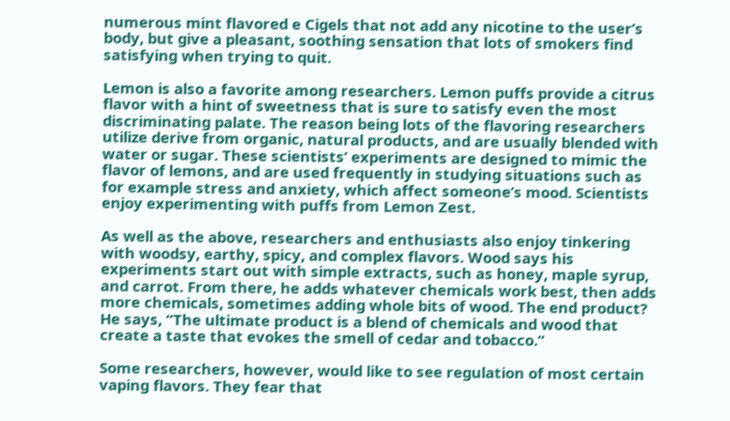numerous mint flavored e Cigels that not add any nicotine to the user’s body, but give a pleasant, soothing sensation that lots of smokers find satisfying when trying to quit.

Lemon is also a favorite among researchers. Lemon puffs provide a citrus flavor with a hint of sweetness that is sure to satisfy even the most discriminating palate. The reason being lots of the flavoring researchers utilize derive from organic, natural products, and are usually blended with water or sugar. These scientists’ experiments are designed to mimic the flavor of lemons, and are used frequently in studying situations such as for example stress and anxiety, which affect someone’s mood. Scientists enjoy experimenting with puffs from Lemon Zest.

As well as the above, researchers and enthusiasts also enjoy tinkering with woodsy, earthy, spicy, and complex flavors. Wood says his experiments start out with simple extracts, such as honey, maple syrup, and carrot. From there, he adds whatever chemicals work best, then adds more chemicals, sometimes adding whole bits of wood. The end product? He says, “The ultimate product is a blend of chemicals and wood that create a taste that evokes the smell of cedar and tobacco.”

Some researchers, however, would like to see regulation of most certain vaping flavors. They fear that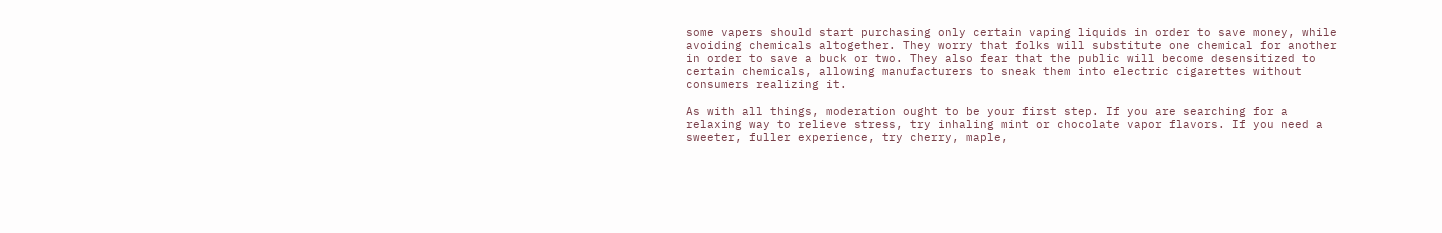some vapers should start purchasing only certain vaping liquids in order to save money, while avoiding chemicals altogether. They worry that folks will substitute one chemical for another in order to save a buck or two. They also fear that the public will become desensitized to certain chemicals, allowing manufacturers to sneak them into electric cigarettes without consumers realizing it.

As with all things, moderation ought to be your first step. If you are searching for a relaxing way to relieve stress, try inhaling mint or chocolate vapor flavors. If you need a sweeter, fuller experience, try cherry, maple,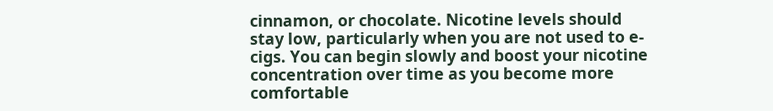cinnamon, or chocolate. Nicotine levels should stay low, particularly when you are not used to e-cigs. You can begin slowly and boost your nicotine concentration over time as you become more comfortable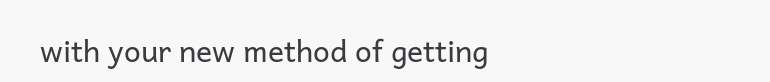with your new method of getting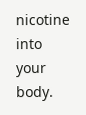nicotine into your body.